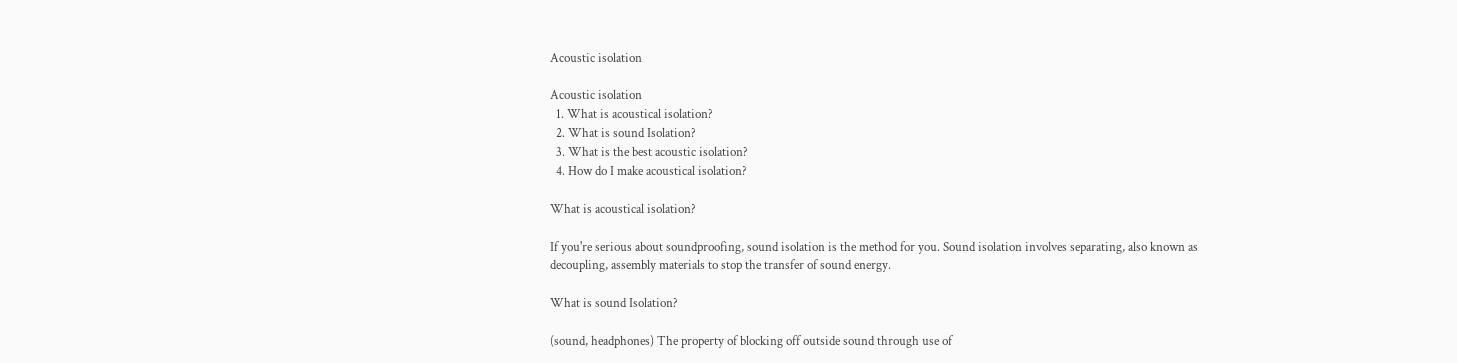Acoustic isolation

Acoustic isolation
  1. What is acoustical isolation?
  2. What is sound Isolation?
  3. What is the best acoustic isolation?
  4. How do I make acoustical isolation?

What is acoustical isolation?

If you're serious about soundproofing, sound isolation is the method for you. Sound isolation involves separating, also known as decoupling, assembly materials to stop the transfer of sound energy.

What is sound Isolation?

(sound, headphones) The property of blocking off outside sound through use of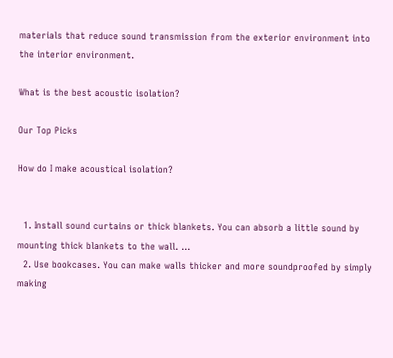materials that reduce sound transmission from the exterior environment into the interior environment.

What is the best acoustic isolation?

Our Top Picks

How do I make acoustical isolation?


  1. Install sound curtains or thick blankets. You can absorb a little sound by mounting thick blankets to the wall. ...
  2. Use bookcases. You can make walls thicker and more soundproofed by simply making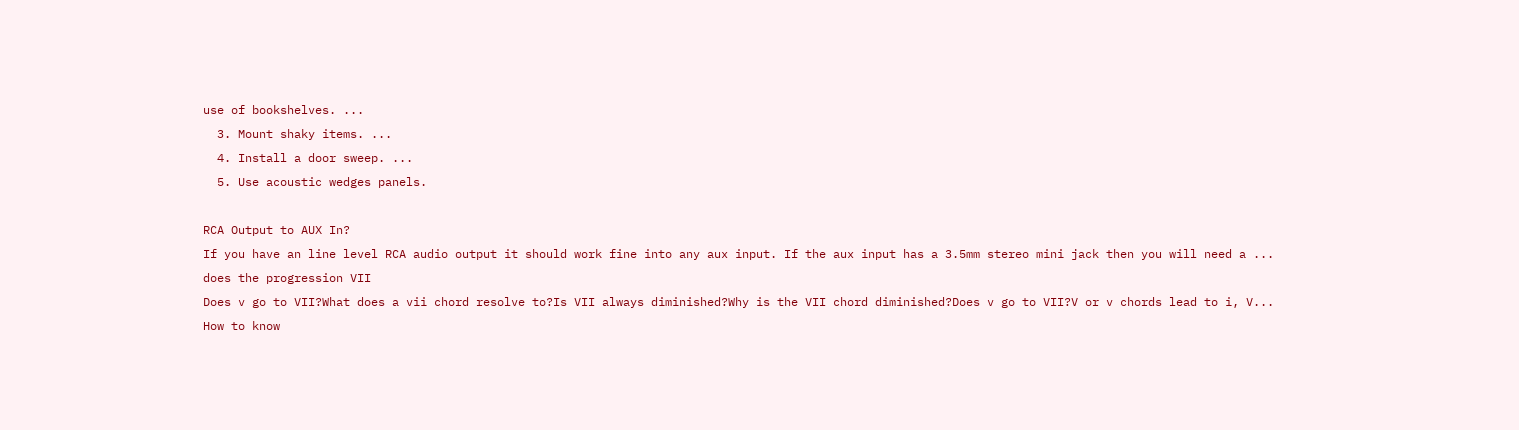use of bookshelves. ...
  3. Mount shaky items. ...
  4. Install a door sweep. ...
  5. Use acoustic wedges panels.

RCA Output to AUX In?
If you have an line level RCA audio output it should work fine into any aux input. If the aux input has a 3.5mm stereo mini jack then you will need a ...
does the progression VII
Does v go to VII?What does a vii chord resolve to?Is VII always diminished?Why is the VII chord diminished?Does v go to VII?V or v chords lead to i, V...
How to know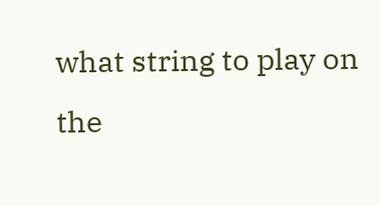what string to play on the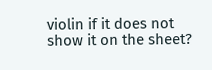violin if it does not show it on the sheet?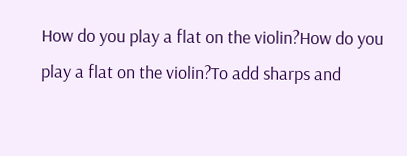How do you play a flat on the violin?How do you play a flat on the violin?To add sharps and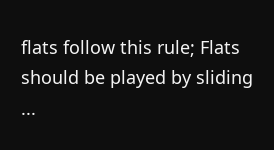flats follow this rule; Flats should be played by sliding ...